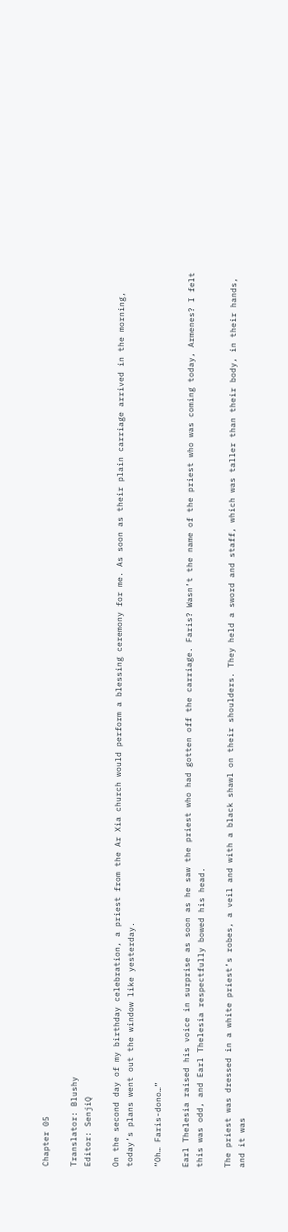Chapter 05

Translator: Blushy
Editor: SenjiQ

On the second day of my birthday celebration, a priest from the Ar Xia church would perform a blessing ceremony for me. As soon as their plain carriage arrived in the morning, today’s plans went out the window like yesterday.

“Oh… Faris-dono…”

Earl Thelesia raised his voice in surprise as soon as he saw the priest who had gotten off the carriage. Faris? Wasn’t the name of the priest who was coming today, Armenes? I felt this was odd, and Earl Thelesia respectfully bowed his head.

The priest was dressed in a white priest’s robes, a veil and with a black shawl on their shoulders. They held a sword and staff, which was taller than their body, in their hands, and it was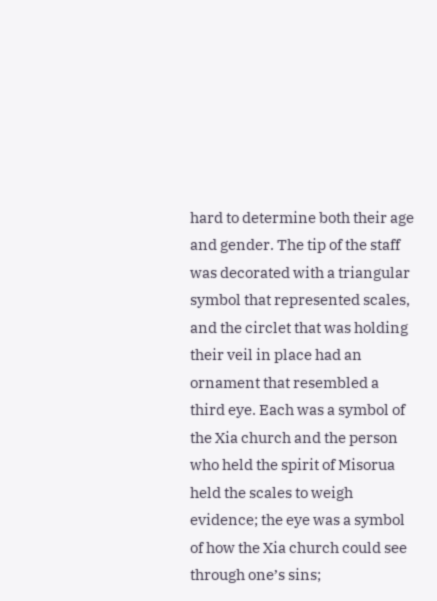hard to determine both their age and gender. The tip of the staff was decorated with a triangular symbol that represented scales, and the circlet that was holding their veil in place had an ornament that resembled a third eye. Each was a symbol of the Xia church and the person who held the spirit of Misorua held the scales to weigh evidence; the eye was a symbol of how the Xia church could see through one’s sins;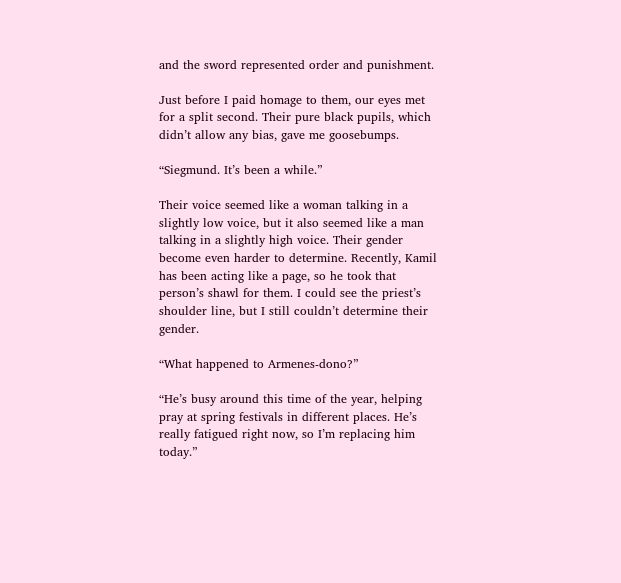and the sword represented order and punishment.

Just before I paid homage to them, our eyes met for a split second. Their pure black pupils, which didn’t allow any bias, gave me goosebumps.

“Siegmund. It’s been a while.”

Their voice seemed like a woman talking in a slightly low voice, but it also seemed like a man talking in a slightly high voice. Their gender become even harder to determine. Recently, Kamil has been acting like a page, so he took that person’s shawl for them. I could see the priest’s shoulder line, but I still couldn’t determine their gender.

“What happened to Armenes-dono?”

“He’s busy around this time of the year, helping pray at spring festivals in different places. He’s really fatigued right now, so I’m replacing him today.”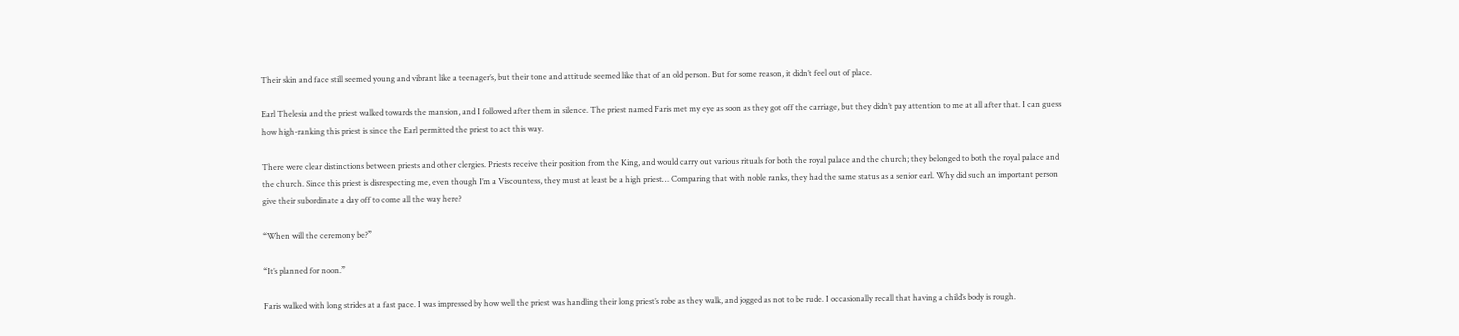Their skin and face still seemed young and vibrant like a teenager’s, but their tone and attitude seemed like that of an old person. But for some reason, it didn’t feel out of place.

Earl Thelesia and the priest walked towards the mansion, and I followed after them in silence. The priest named Faris met my eye as soon as they got off the carriage, but they didn’t pay attention to me at all after that. I can guess how high-ranking this priest is since the Earl permitted the priest to act this way.

There were clear distinctions between priests and other clergies. Priests receive their position from the King, and would carry out various rituals for both the royal palace and the church; they belonged to both the royal palace and the church. Since this priest is disrespecting me, even though I’m a Viscountess, they must at least be a high priest… Comparing that with noble ranks, they had the same status as a senior earl. Why did such an important person give their subordinate a day off to come all the way here?

“When will the ceremony be?”

“It’s planned for noon.”

Faris walked with long strides at a fast pace. I was impressed by how well the priest was handling their long priest’s robe as they walk, and jogged as not to be rude. I occasionally recall that having a child’s body is rough.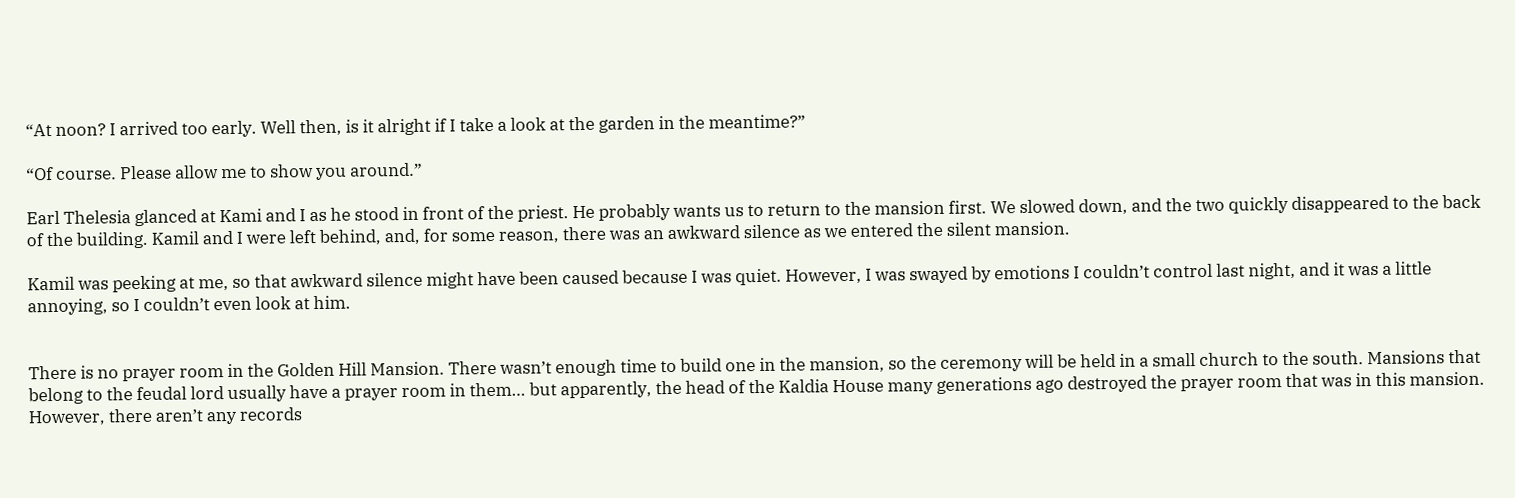“At noon? I arrived too early. Well then, is it alright if I take a look at the garden in the meantime?”

“Of course. Please allow me to show you around.”

Earl Thelesia glanced at Kami and I as he stood in front of the priest. He probably wants us to return to the mansion first. We slowed down, and the two quickly disappeared to the back of the building. Kamil and I were left behind, and, for some reason, there was an awkward silence as we entered the silent mansion.

Kamil was peeking at me, so that awkward silence might have been caused because I was quiet. However, I was swayed by emotions I couldn’t control last night, and it was a little annoying, so I couldn’t even look at him.


There is no prayer room in the Golden Hill Mansion. There wasn’t enough time to build one in the mansion, so the ceremony will be held in a small church to the south. Mansions that belong to the feudal lord usually have a prayer room in them… but apparently, the head of the Kaldia House many generations ago destroyed the prayer room that was in this mansion. However, there aren’t any records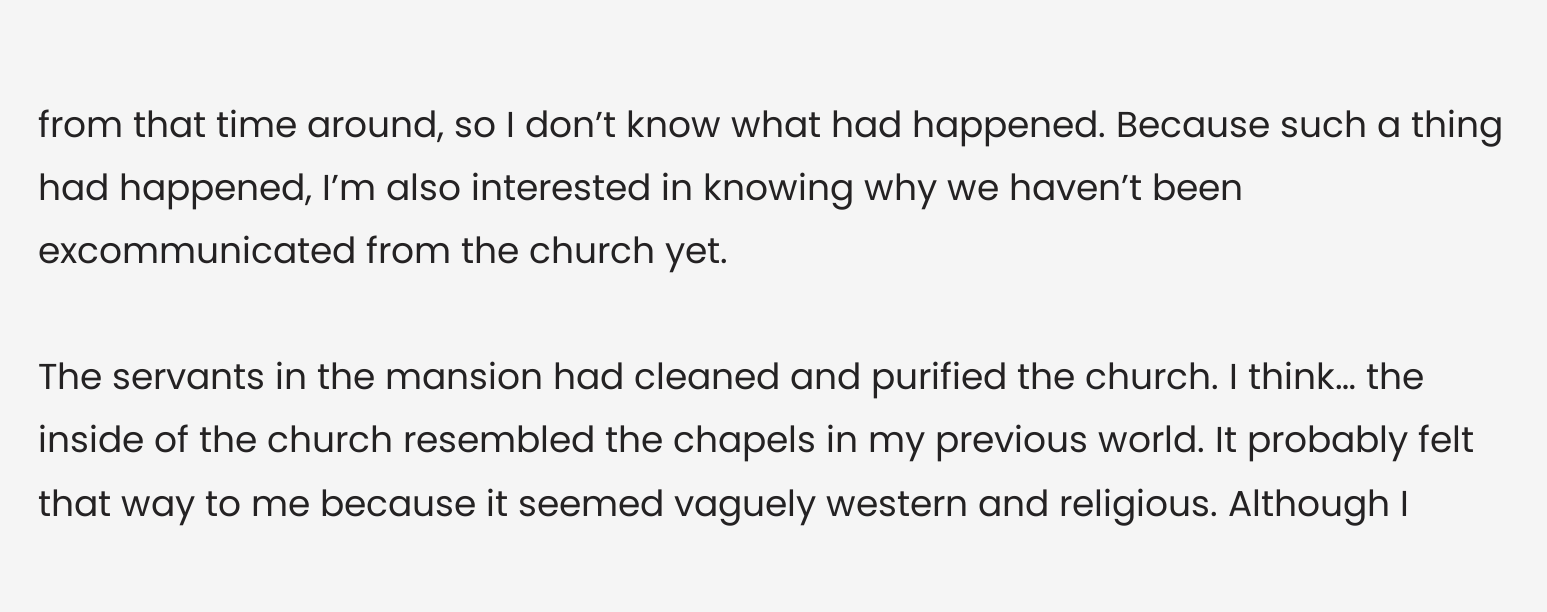from that time around, so I don’t know what had happened. Because such a thing had happened, I’m also interested in knowing why we haven’t been excommunicated from the church yet.

The servants in the mansion had cleaned and purified the church. I think… the inside of the church resembled the chapels in my previous world. It probably felt that way to me because it seemed vaguely western and religious. Although I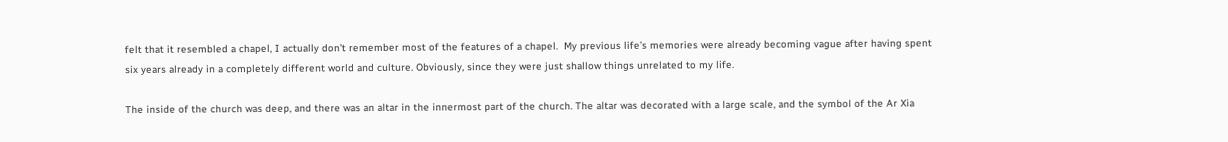felt that it resembled a chapel, I actually don’t remember most of the features of a chapel.  My previous life’s memories were already becoming vague after having spent six years already in a completely different world and culture. Obviously, since they were just shallow things unrelated to my life.

The inside of the church was deep, and there was an altar in the innermost part of the church. The altar was decorated with a large scale, and the symbol of the Ar Xia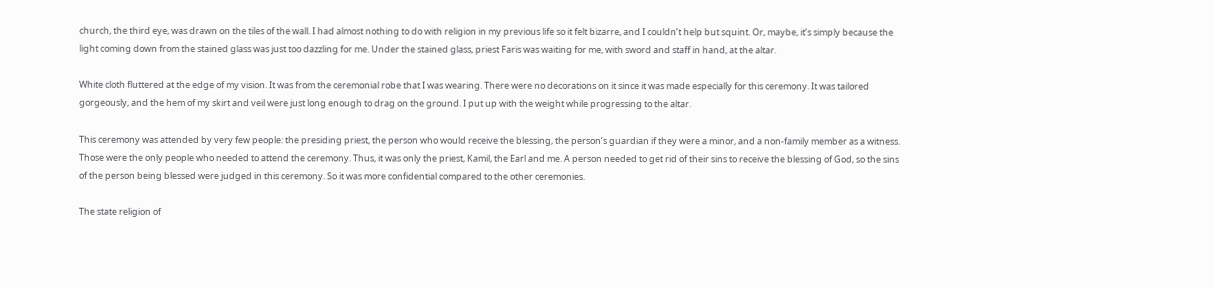church, the third eye, was drawn on the tiles of the wall. I had almost nothing to do with religion in my previous life so it felt bizarre, and I couldn’t help but squint. Or, maybe, it’s simply because the light coming down from the stained glass was just too dazzling for me. Under the stained glass, priest Faris was waiting for me, with sword and staff in hand, at the altar.

White cloth fluttered at the edge of my vision. It was from the ceremonial robe that I was wearing. There were no decorations on it since it was made especially for this ceremony. It was tailored gorgeously, and the hem of my skirt and veil were just long enough to drag on the ground. I put up with the weight while progressing to the altar.

This ceremony was attended by very few people: the presiding priest, the person who would receive the blessing, the person’s guardian if they were a minor, and a non-family member as a witness. Those were the only people who needed to attend the ceremony. Thus, it was only the priest, Kamil, the Earl and me. A person needed to get rid of their sins to receive the blessing of God, so the sins of the person being blessed were judged in this ceremony. So it was more confidential compared to the other ceremonies.

The state religion of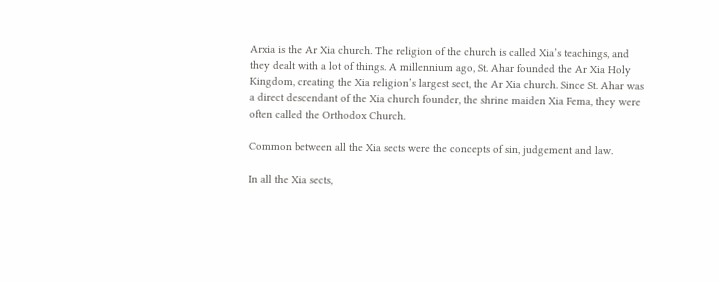Arxia is the Ar Xia church. The religion of the church is called Xia’s teachings, and they dealt with a lot of things. A millennium ago, St. Ahar founded the Ar Xia Holy Kingdom, creating the Xia religion’s largest sect, the Ar Xia church. Since St. Ahar was a direct descendant of the Xia church founder, the shrine maiden Xia Fema, they were often called the Orthodox Church.

Common between all the Xia sects were the concepts of sin, judgement and law.

In all the Xia sects,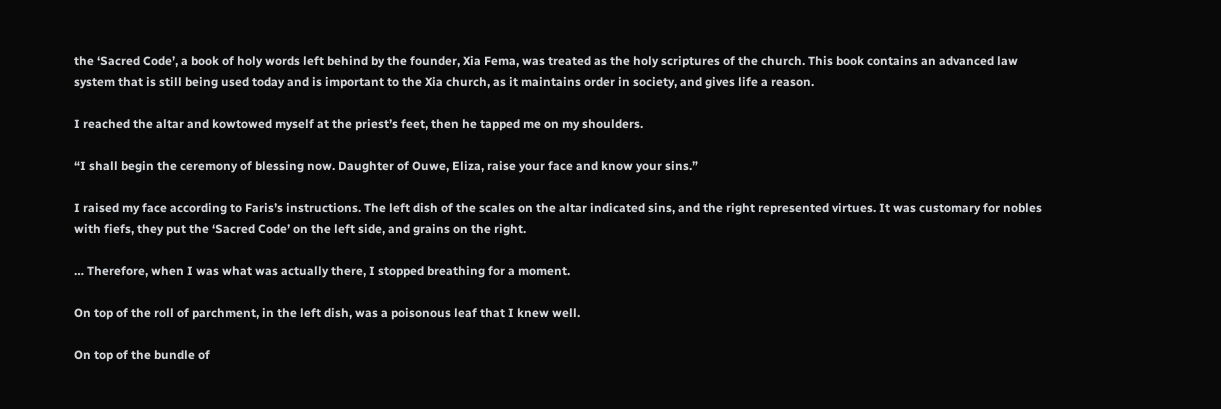the ‘Sacred Code’, a book of holy words left behind by the founder, Xia Fema, was treated as the holy scriptures of the church. This book contains an advanced law system that is still being used today and is important to the Xia church, as it maintains order in society, and gives life a reason.

I reached the altar and kowtowed myself at the priest’s feet, then he tapped me on my shoulders.

“I shall begin the ceremony of blessing now. Daughter of Ouwe, Eliza, raise your face and know your sins.”

I raised my face according to Faris’s instructions. The left dish of the scales on the altar indicated sins, and the right represented virtues. It was customary for nobles with fiefs, they put the ‘Sacred Code’ on the left side, and grains on the right.

… Therefore, when I was what was actually there, I stopped breathing for a moment.

On top of the roll of parchment, in the left dish, was a poisonous leaf that I knew well.

On top of the bundle of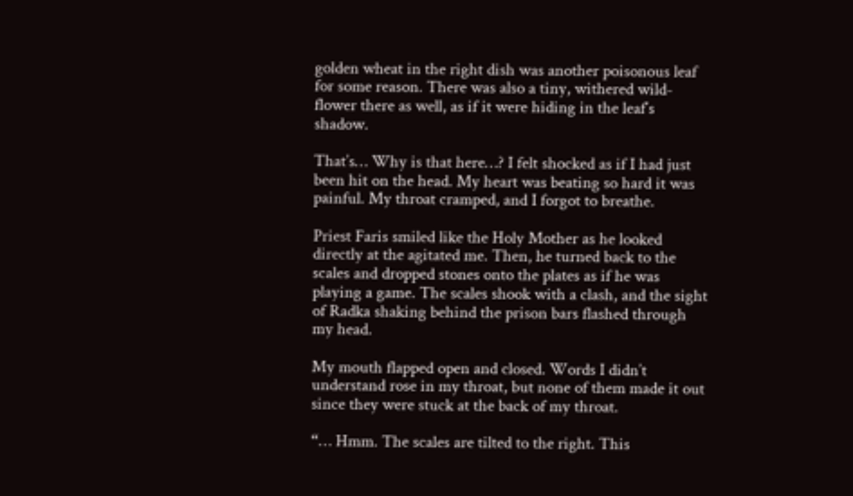golden wheat in the right dish was another poisonous leaf for some reason. There was also a tiny, withered wild-flower there as well, as if it were hiding in the leaf’s shadow.

That’s… Why is that here…? I felt shocked as if I had just been hit on the head. My heart was beating so hard it was painful. My throat cramped, and I forgot to breathe.

Priest Faris smiled like the Holy Mother as he looked directly at the agitated me. Then, he turned back to the scales and dropped stones onto the plates as if he was playing a game. The scales shook with a clash, and the sight of Radka shaking behind the prison bars flashed through my head.

My mouth flapped open and closed. Words I didn’t understand rose in my throat, but none of them made it out since they were stuck at the back of my throat.

“… Hmm. The scales are tilted to the right. This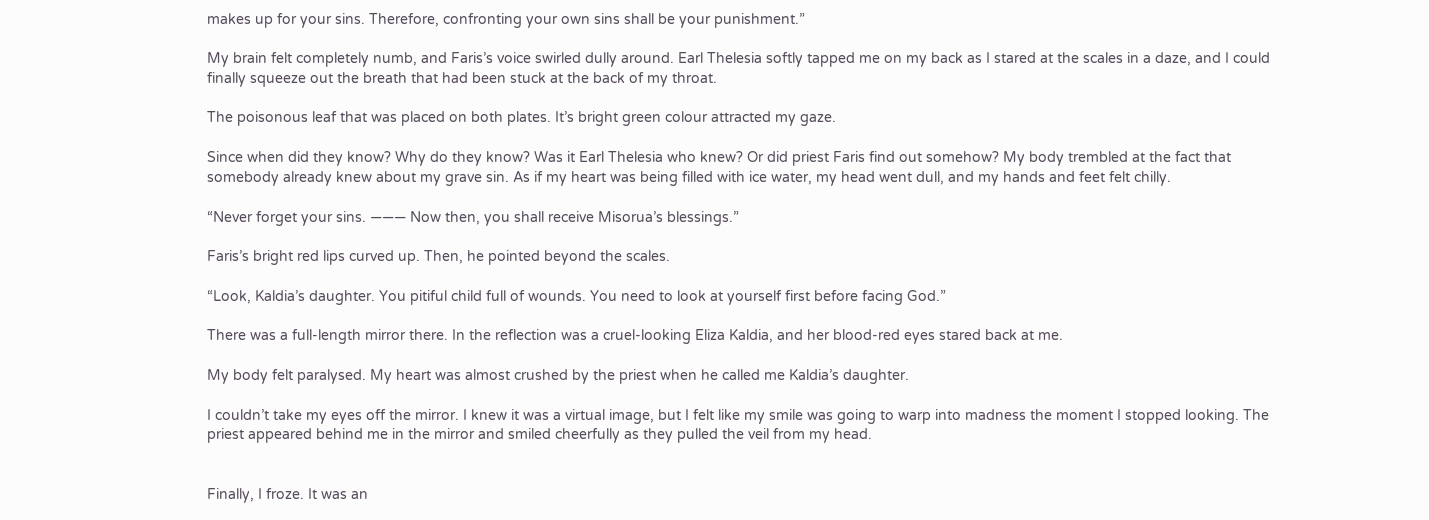makes up for your sins. Therefore, confronting your own sins shall be your punishment.”

My brain felt completely numb, and Faris’s voice swirled dully around. Earl Thelesia softly tapped me on my back as I stared at the scales in a daze, and I could finally squeeze out the breath that had been stuck at the back of my throat.

The poisonous leaf that was placed on both plates. It’s bright green colour attracted my gaze.

Since when did they know? Why do they know? Was it Earl Thelesia who knew? Or did priest Faris find out somehow? My body trembled at the fact that somebody already knew about my grave sin. As if my heart was being filled with ice water, my head went dull, and my hands and feet felt chilly.

“Never forget your sins. ――― Now then, you shall receive Misorua’s blessings.”

Faris’s bright red lips curved up. Then, he pointed beyond the scales.

“Look, Kaldia’s daughter. You pitiful child full of wounds. You need to look at yourself first before facing God.”

There was a full-length mirror there. In the reflection was a cruel-looking Eliza Kaldia, and her blood-red eyes stared back at me.

My body felt paralysed. My heart was almost crushed by the priest when he called me Kaldia’s daughter.

I couldn’t take my eyes off the mirror. I knew it was a virtual image, but I felt like my smile was going to warp into madness the moment I stopped looking. The priest appeared behind me in the mirror and smiled cheerfully as they pulled the veil from my head.


Finally, I froze. It was an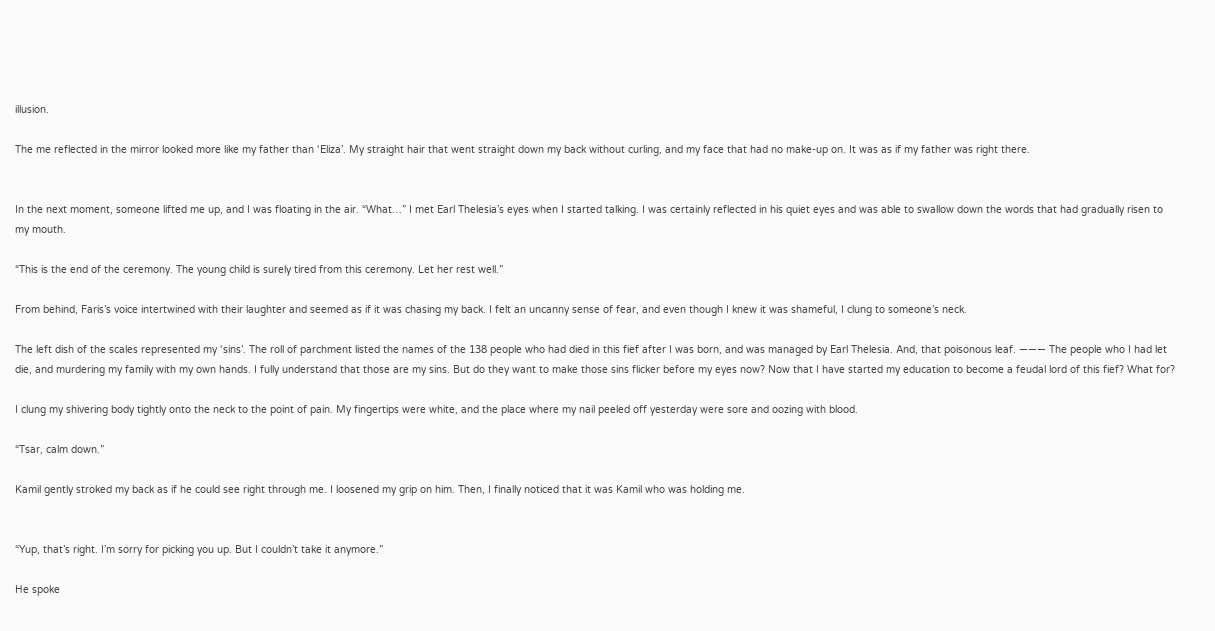illusion.

The me reflected in the mirror looked more like my father than ‘Eliza’. My straight hair that went straight down my back without curling, and my face that had no make-up on. It was as if my father was right there.


In the next moment, someone lifted me up, and I was floating in the air. “What…” I met Earl Thelesia’s eyes when I started talking. I was certainly reflected in his quiet eyes and was able to swallow down the words that had gradually risen to my mouth.

“This is the end of the ceremony. The young child is surely tired from this ceremony. Let her rest well.”

From behind, Faris’s voice intertwined with their laughter and seemed as if it was chasing my back. I felt an uncanny sense of fear, and even though I knew it was shameful, I clung to someone’s neck.

The left dish of the scales represented my ‘sins’. The roll of parchment listed the names of the 138 people who had died in this fief after I was born, and was managed by Earl Thelesia. And, that poisonous leaf. ――― The people who I had let die, and murdering my family with my own hands. I fully understand that those are my sins. But do they want to make those sins flicker before my eyes now? Now that I have started my education to become a feudal lord of this fief? What for?

I clung my shivering body tightly onto the neck to the point of pain. My fingertips were white, and the place where my nail peeled off yesterday were sore and oozing with blood.

“Tsar, calm down.”

Kamil gently stroked my back as if he could see right through me. I loosened my grip on him. Then, I finally noticed that it was Kamil who was holding me.


“Yup, that’s right. I’m sorry for picking you up. But I couldn’t take it anymore.”

He spoke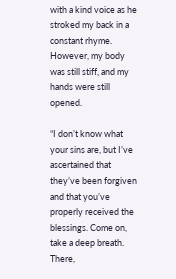with a kind voice as he stroked my back in a constant rhyme. However, my body was still stiff, and my hands were still opened.

“I don’t know what your sins are, but I’ve ascertained that they’ve been forgiven and that you’ve properly received the blessings. Come on, take a deep breath. There,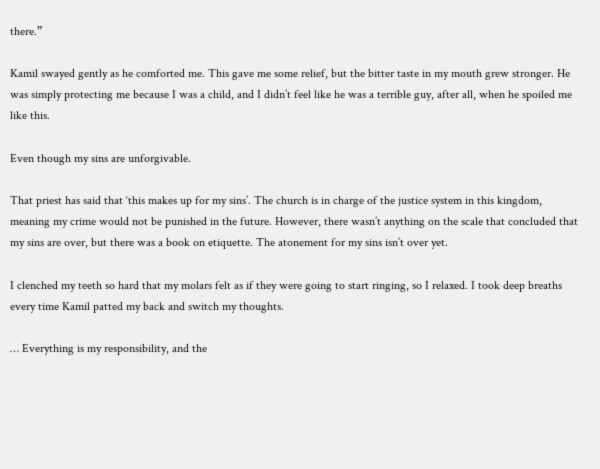there.”

Kamil swayed gently as he comforted me. This gave me some relief, but the bitter taste in my mouth grew stronger. He was simply protecting me because I was a child, and I didn’t feel like he was a terrible guy, after all, when he spoiled me like this.

Even though my sins are unforgivable.

That priest has said that ‘this makes up for my sins’. The church is in charge of the justice system in this kingdom, meaning my crime would not be punished in the future. However, there wasn’t anything on the scale that concluded that my sins are over, but there was a book on etiquette. The atonement for my sins isn’t over yet.

I clenched my teeth so hard that my molars felt as if they were going to start ringing, so I relaxed. I took deep breaths every time Kamil patted my back and switch my thoughts.

… Everything is my responsibility, and the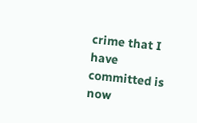crime that I have committed is now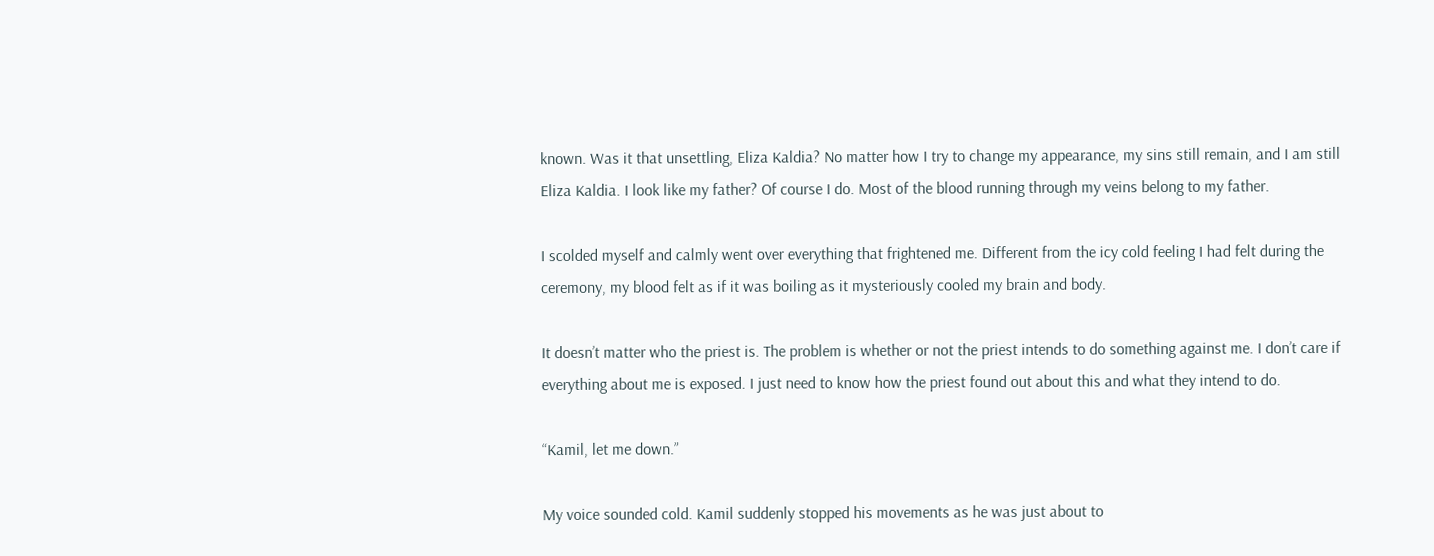known. Was it that unsettling, Eliza Kaldia? No matter how I try to change my appearance, my sins still remain, and I am still Eliza Kaldia. I look like my father? Of course I do. Most of the blood running through my veins belong to my father.

I scolded myself and calmly went over everything that frightened me. Different from the icy cold feeling I had felt during the ceremony, my blood felt as if it was boiling as it mysteriously cooled my brain and body.

It doesn’t matter who the priest is. The problem is whether or not the priest intends to do something against me. I don’t care if everything about me is exposed. I just need to know how the priest found out about this and what they intend to do.

“Kamil, let me down.”

My voice sounded cold. Kamil suddenly stopped his movements as he was just about to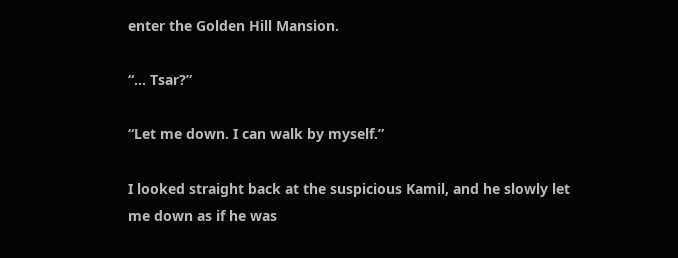enter the Golden Hill Mansion.

“… Tsar?”

“Let me down. I can walk by myself.”

I looked straight back at the suspicious Kamil, and he slowly let me down as if he was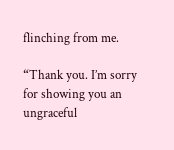flinching from me.

“Thank you. I’m sorry for showing you an ungraceful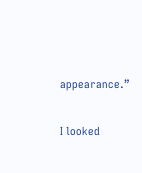appearance.”

I looked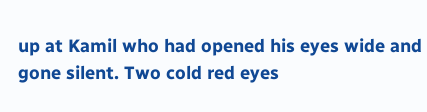up at Kamil who had opened his eyes wide and gone silent. Two cold red eyes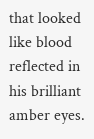that looked like blood reflected in his brilliant amber eyes.